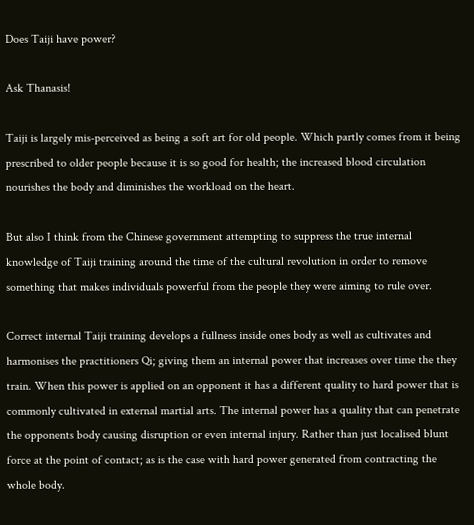Does Taiji have power?

Ask Thanasis!

Taiji is largely mis-perceived as being a soft art for old people. Which partly comes from it being prescribed to older people because it is so good for health; the increased blood circulation nourishes the body and diminishes the workload on the heart.

But also I think from the Chinese government attempting to suppress the true internal knowledge of Taiji training around the time of the cultural revolution in order to remove something that makes individuals powerful from the people they were aiming to rule over.

Correct internal Taiji training develops a fullness inside ones body as well as cultivates and harmonises the practitioners Qi; giving them an internal power that increases over time the they train. When this power is applied on an opponent it has a different quality to hard power that is commonly cultivated in external martial arts. The internal power has a quality that can penetrate the opponents body causing disruption or even internal injury. Rather than just localised blunt force at the point of contact; as is the case with hard power generated from contracting the whole body.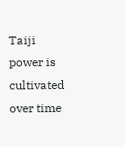Taiji power is cultivated over time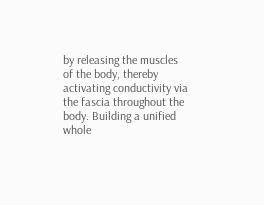by releasing the muscles of the body, thereby activating conductivity via the fascia throughout the body. Building a unified whole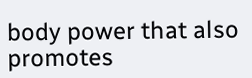body power that also promotes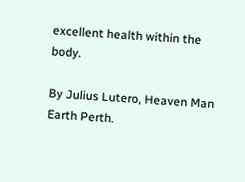excellent health within the body.

By Julius Lutero, Heaven Man Earth Perth.